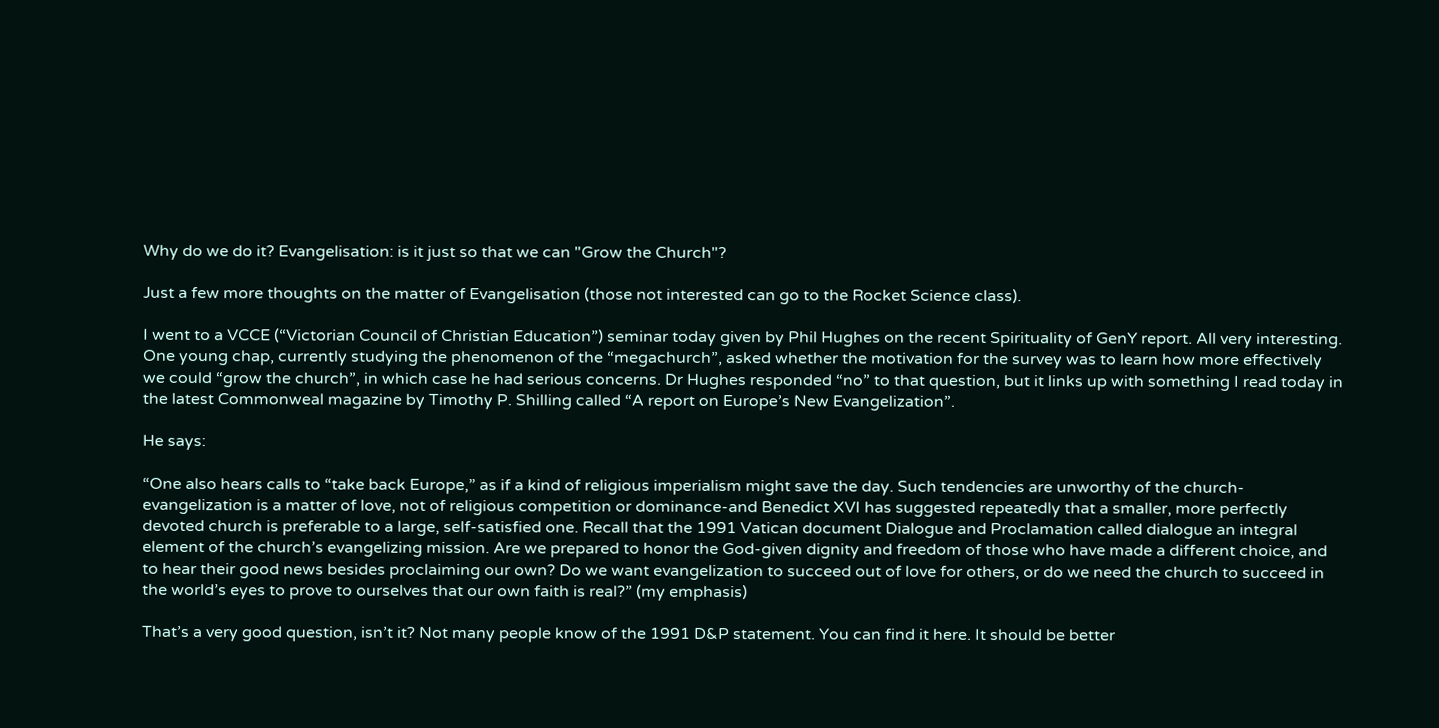Why do we do it? Evangelisation: is it just so that we can "Grow the Church"?

Just a few more thoughts on the matter of Evangelisation (those not interested can go to the Rocket Science class).

I went to a VCCE (“Victorian Council of Christian Education”) seminar today given by Phil Hughes on the recent Spirituality of GenY report. All very interesting. One young chap, currently studying the phenomenon of the “megachurch”, asked whether the motivation for the survey was to learn how more effectively we could “grow the church”, in which case he had serious concerns. Dr Hughes responded “no” to that question, but it links up with something I read today in the latest Commonweal magazine by Timothy P. Shilling called “A report on Europe’s New Evangelization”.

He says:

“One also hears calls to “take back Europe,” as if a kind of religious imperialism might save the day. Such tendencies are unworthy of the church-evangelization is a matter of love, not of religious competition or dominance-and Benedict XVI has suggested repeatedly that a smaller, more perfectly devoted church is preferable to a large, self-satisfied one. Recall that the 1991 Vatican document Dialogue and Proclamation called dialogue an integral element of the church’s evangelizing mission. Are we prepared to honor the God-given dignity and freedom of those who have made a different choice, and to hear their good news besides proclaiming our own? Do we want evangelization to succeed out of love for others, or do we need the church to succeed in the world’s eyes to prove to ourselves that our own faith is real?” (my emphasis)

That’s a very good question, isn’t it? Not many people know of the 1991 D&P statement. You can find it here. It should be better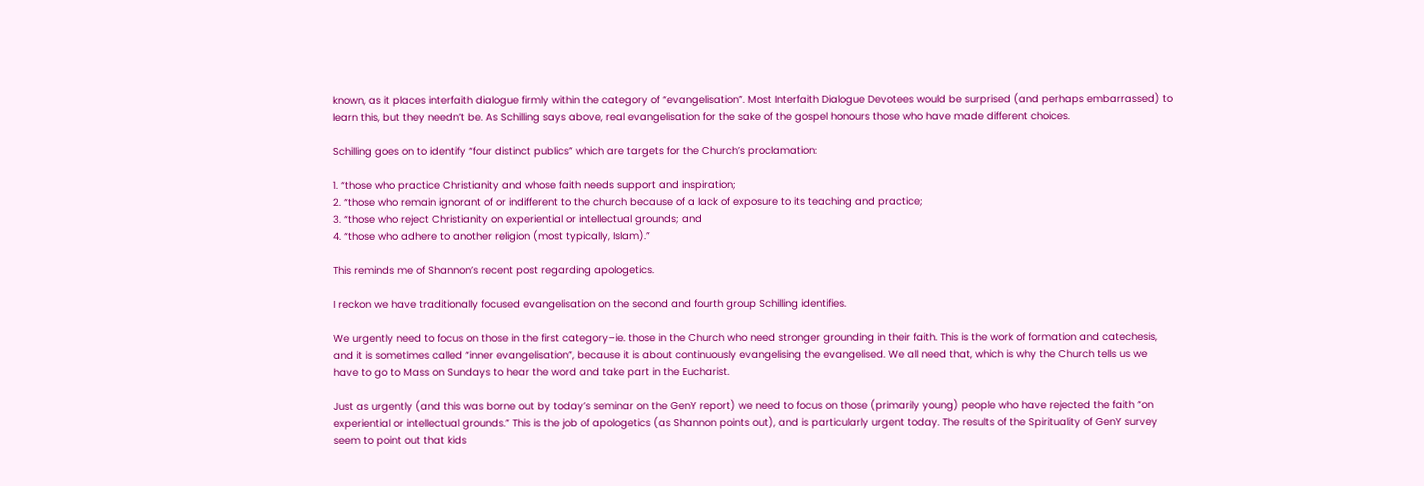known, as it places interfaith dialogue firmly within the category of “evangelisation”. Most Interfaith Dialogue Devotees would be surprised (and perhaps embarrassed) to learn this, but they needn’t be. As Schilling says above, real evangelisation for the sake of the gospel honours those who have made different choices.

Schilling goes on to identify “four distinct publics” which are targets for the Church’s proclamation:

1. “those who practice Christianity and whose faith needs support and inspiration;
2. “those who remain ignorant of or indifferent to the church because of a lack of exposure to its teaching and practice;
3. “those who reject Christianity on experiential or intellectual grounds; and
4. “those who adhere to another religion (most typically, Islam).”

This reminds me of Shannon’s recent post regarding apologetics.

I reckon we have traditionally focused evangelisation on the second and fourth group Schilling identifies.

We urgently need to focus on those in the first category–ie. those in the Church who need stronger grounding in their faith. This is the work of formation and catechesis, and it is sometimes called “inner evangelisation”, because it is about continuously evangelising the evangelised. We all need that, which is why the Church tells us we have to go to Mass on Sundays to hear the word and take part in the Eucharist.

Just as urgently (and this was borne out by today’s seminar on the GenY report) we need to focus on those (primarily young) people who have rejected the faith “on experiential or intellectual grounds.” This is the job of apologetics (as Shannon points out), and is particularly urgent today. The results of the Spirituality of GenY survey seem to point out that kids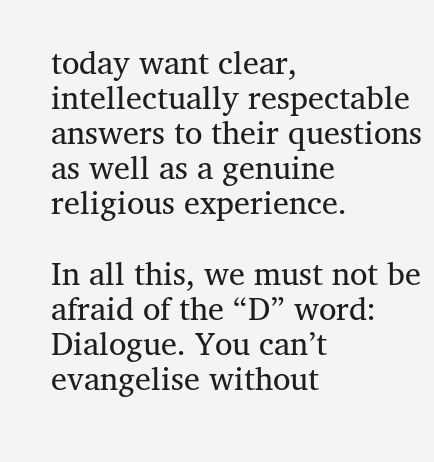today want clear, intellectually respectable answers to their questions as well as a genuine religious experience.

In all this, we must not be afraid of the “D” word: Dialogue. You can’t evangelise without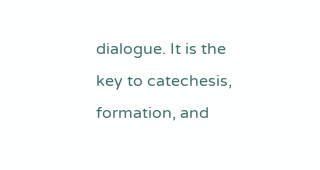dialogue. It is the key to catechesis, formation, and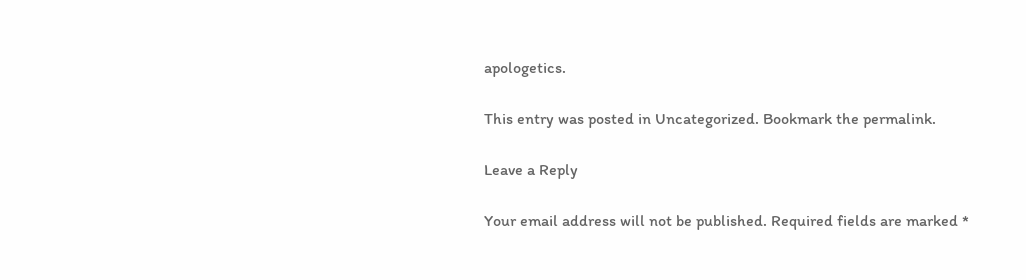apologetics.

This entry was posted in Uncategorized. Bookmark the permalink.

Leave a Reply

Your email address will not be published. Required fields are marked *